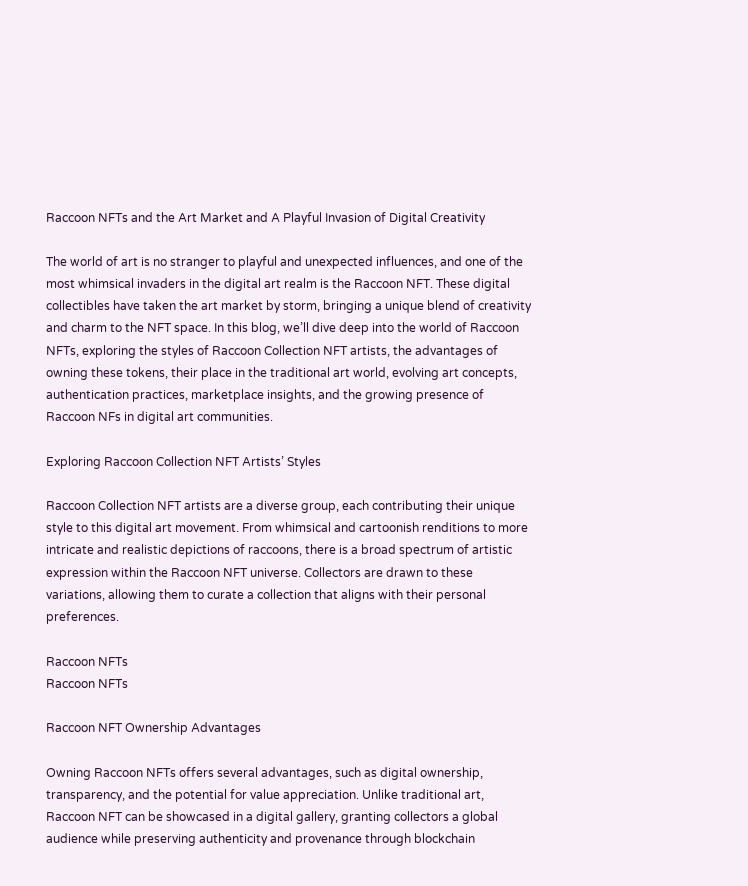Raccoon NFTs and the Art Market and A Playful Invasion of Digital Creativity

The world of art is no stranger to playful and unexpected influences, and one of the most whimsical invaders in the digital art realm is the Raccoon NFT. These digital collectibles have taken the art market by storm, bringing a unique blend of creativity and charm to the NFT space. In this blog, we’ll dive deep into the world of Raccoon NFTs, exploring the styles of Raccoon Collection NFT artists, the advantages of owning these tokens, their place in the traditional art world, evolving art concepts, authentication practices, marketplace insights, and the growing presence of Raccoon NFs in digital art communities.

Exploring Raccoon Collection NFT Artists’ Styles

Raccoon Collection NFT artists are a diverse group, each contributing their unique style to this digital art movement. From whimsical and cartoonish renditions to more intricate and realistic depictions of raccoons, there is a broad spectrum of artistic expression within the Raccoon NFT universe. Collectors are drawn to these variations, allowing them to curate a collection that aligns with their personal preferences.

Raccoon NFTs
Raccoon NFTs

Raccoon NFT Ownership Advantages

Owning Raccoon NFTs offers several advantages, such as digital ownership, transparency, and the potential for value appreciation. Unlike traditional art, Raccoon NFT can be showcased in a digital gallery, granting collectors a global audience while preserving authenticity and provenance through blockchain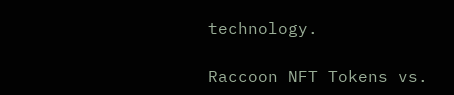technology.

Raccoon NFT Tokens vs.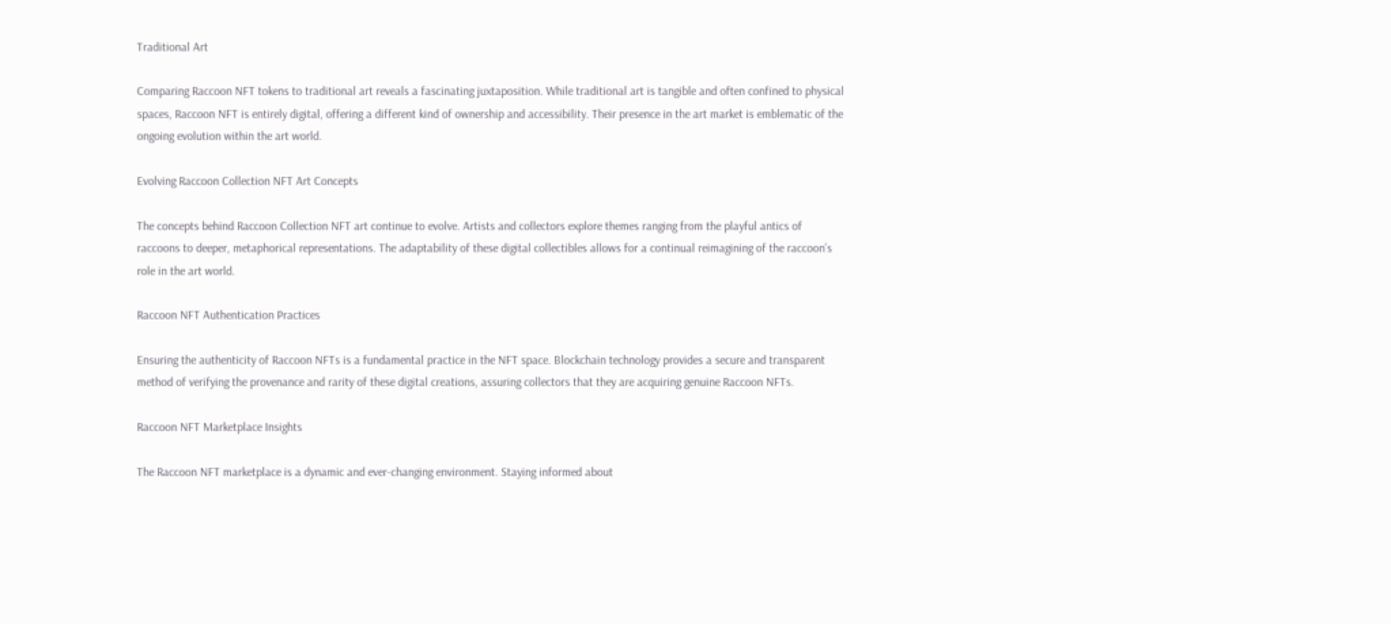Traditional Art

Comparing Raccoon NFT tokens to traditional art reveals a fascinating juxtaposition. While traditional art is tangible and often confined to physical spaces, Raccoon NFT is entirely digital, offering a different kind of ownership and accessibility. Their presence in the art market is emblematic of the ongoing evolution within the art world.

Evolving Raccoon Collection NFT Art Concepts

The concepts behind Raccoon Collection NFT art continue to evolve. Artists and collectors explore themes ranging from the playful antics of raccoons to deeper, metaphorical representations. The adaptability of these digital collectibles allows for a continual reimagining of the raccoon’s role in the art world.

Raccoon NFT Authentication Practices

Ensuring the authenticity of Raccoon NFTs is a fundamental practice in the NFT space. Blockchain technology provides a secure and transparent method of verifying the provenance and rarity of these digital creations, assuring collectors that they are acquiring genuine Raccoon NFTs.

Raccoon NFT Marketplace Insights

The Raccoon NFT marketplace is a dynamic and ever-changing environment. Staying informed about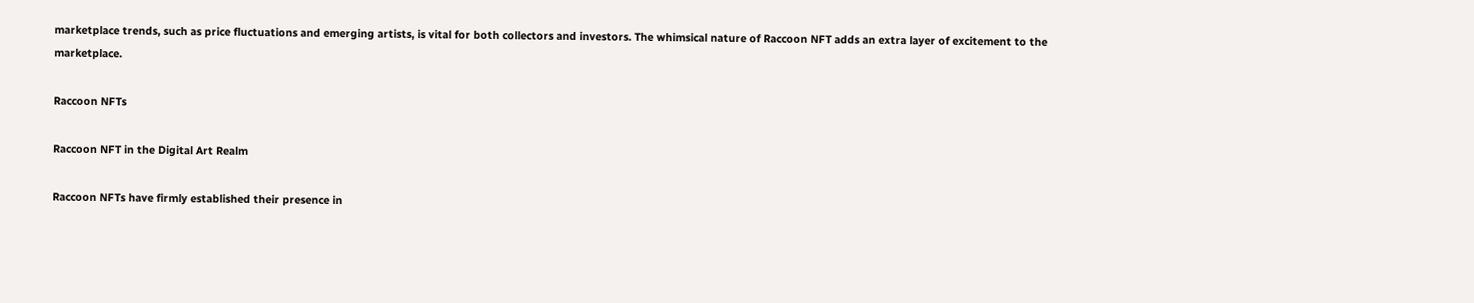marketplace trends, such as price fluctuations and emerging artists, is vital for both collectors and investors. The whimsical nature of Raccoon NFT adds an extra layer of excitement to the marketplace.

Raccoon NFTs

Raccoon NFT in the Digital Art Realm

Raccoon NFTs have firmly established their presence in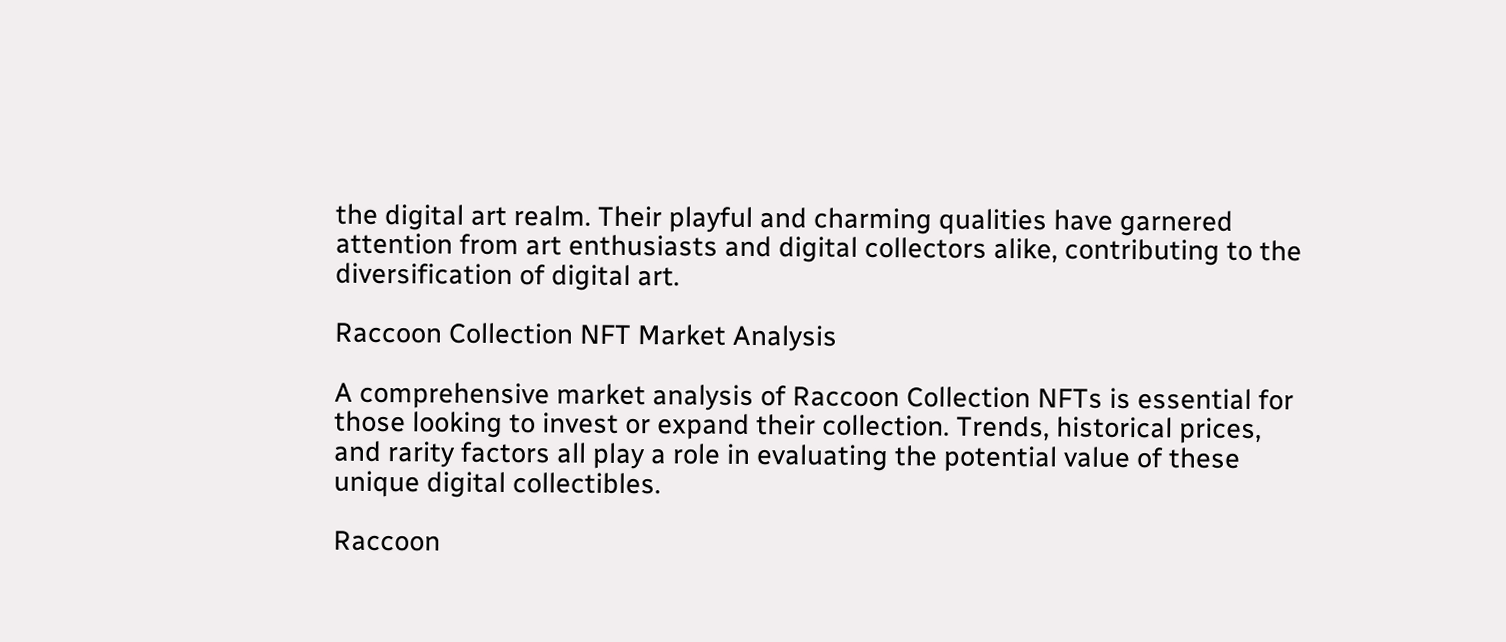the digital art realm. Their playful and charming qualities have garnered attention from art enthusiasts and digital collectors alike, contributing to the diversification of digital art.

Raccoon Collection NFT Market Analysis

A comprehensive market analysis of Raccoon Collection NFTs is essential for those looking to invest or expand their collection. Trends, historical prices, and rarity factors all play a role in evaluating the potential value of these unique digital collectibles.

Raccoon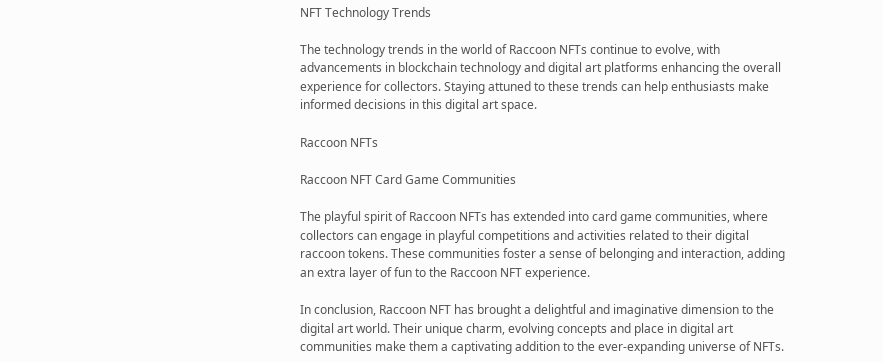NFT Technology Trends

The technology trends in the world of Raccoon NFTs continue to evolve, with advancements in blockchain technology and digital art platforms enhancing the overall experience for collectors. Staying attuned to these trends can help enthusiasts make informed decisions in this digital art space.

Raccoon NFTs

Raccoon NFT Card Game Communities

The playful spirit of Raccoon NFTs has extended into card game communities, where collectors can engage in playful competitions and activities related to their digital raccoon tokens. These communities foster a sense of belonging and interaction, adding an extra layer of fun to the Raccoon NFT experience.

In conclusion, Raccoon NFT has brought a delightful and imaginative dimension to the digital art world. Their unique charm, evolving concepts and place in digital art communities make them a captivating addition to the ever-expanding universe of NFTs.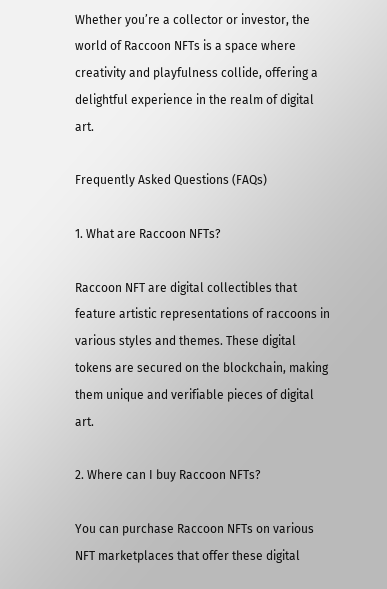Whether you’re a collector or investor, the world of Raccoon NFTs is a space where creativity and playfulness collide, offering a delightful experience in the realm of digital art.

Frequently Asked Questions (FAQs)

1. What are Raccoon NFTs?

Raccoon NFT are digital collectibles that feature artistic representations of raccoons in various styles and themes. These digital tokens are secured on the blockchain, making them unique and verifiable pieces of digital art.

2. Where can I buy Raccoon NFTs?

You can purchase Raccoon NFTs on various NFT marketplaces that offer these digital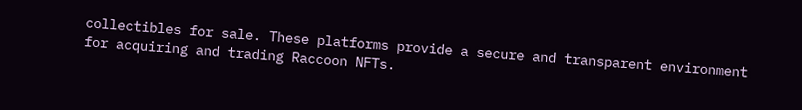collectibles for sale. These platforms provide a secure and transparent environment for acquiring and trading Raccoon NFTs.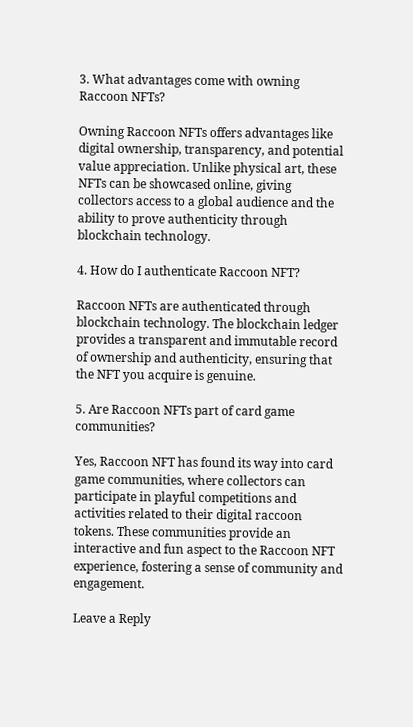3. What advantages come with owning Raccoon NFTs?

Owning Raccoon NFTs offers advantages like digital ownership, transparency, and potential value appreciation. Unlike physical art, these NFTs can be showcased online, giving collectors access to a global audience and the ability to prove authenticity through blockchain technology.

4. How do I authenticate Raccoon NFT?

Raccoon NFTs are authenticated through blockchain technology. The blockchain ledger provides a transparent and immutable record of ownership and authenticity, ensuring that the NFT you acquire is genuine.

5. Are Raccoon NFTs part of card game communities?

Yes, Raccoon NFT has found its way into card game communities, where collectors can participate in playful competitions and activities related to their digital raccoon tokens. These communities provide an interactive and fun aspect to the Raccoon NFT experience, fostering a sense of community and engagement.

Leave a Reply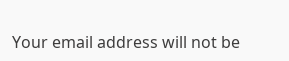Your email address will not be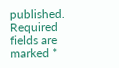published. Required fields are marked *